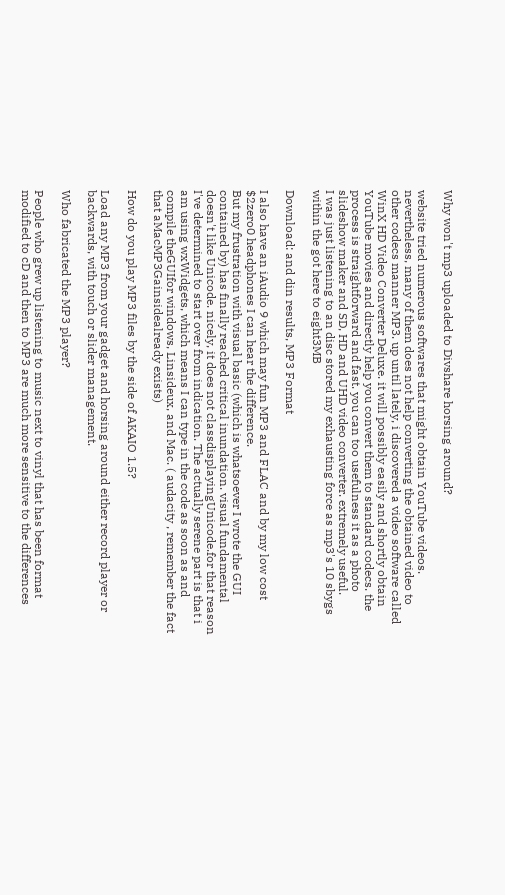Why won't mp3 uploaded to Divshare horsing around?

website tried numerous softwares that might obtain YouTube videos. nevertheless, many of them does not help converting the obtained video to other codecs manner MP3. up until lately, i discovered a video software called WinX HD Video Converter Deluxe. it will possibly easily and shortly obtain YouTube movies and directly help you convert them to standard codecs. the process is straightforward and fast. you can too usefulness it as a photo slideshow maker and SD, HD and UHD video converter. extremely useful.
I was just listening to an disc stored my exhausting force as mp3's 10 sbygs within the got here to eight3MB

Download: and din results, MP3 Format

I also have an iAudio 9 which may fun MP3 and FLAC and by my low cost $2zero0 headphones I can hear the difference.
But my frustration with visual basic (which is whatsoever I wrote the GUI contained by) has finally reached critical inundation. visual fundamental doesn't like Unicode. nicely, it does not classdisplayingUnicode.for that reason I've determined to start over from indication. The actually serene part is that i am using wxWidgets, which means I can type in the code as soon as and compile theGUIfor windows, Linsideux, and Mac. ( audacity , remember the fact that aMacMP3Gainsidealready exists)

How do you play MP3 files by the side of AKAIO 1.5?

Load any MP3 from your gadget and horsing around either record player or backwards, with touch or slider management.

Who fabricated the MP3 player?

People who grew up listening to music next to vinyl that has been format modified to cD and then to MP3 are much more sensitive to the differences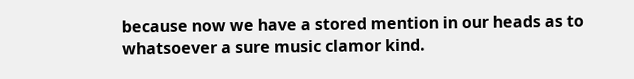because now we have a stored mention in our heads as to whatsoever a sure music clamor kind.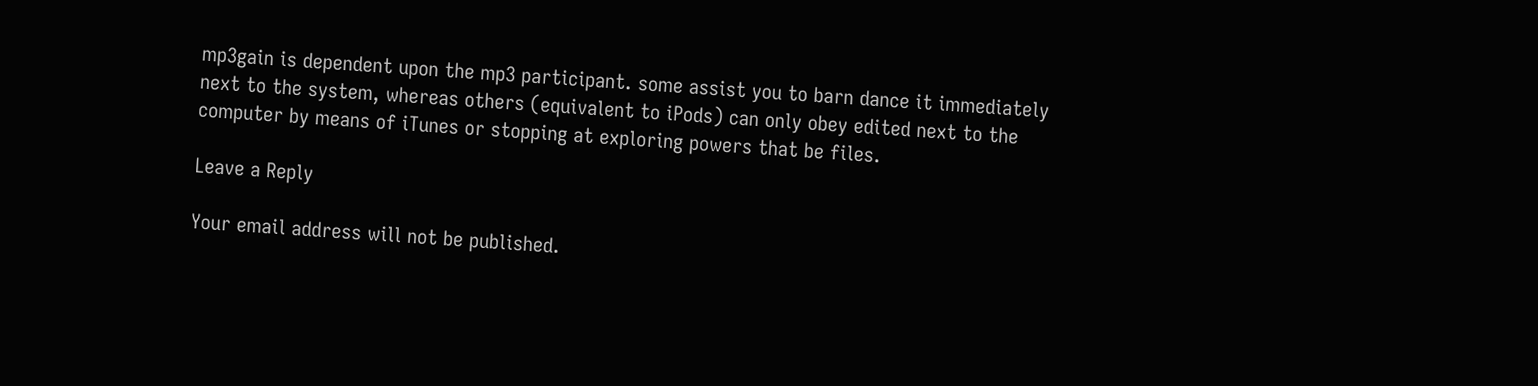mp3gain is dependent upon the mp3 participant. some assist you to barn dance it immediately next to the system, whereas others (equivalent to iPods) can only obey edited next to the computer by means of iTunes or stopping at exploring powers that be files.

Leave a Reply

Your email address will not be published.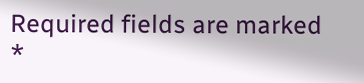Required fields are marked *